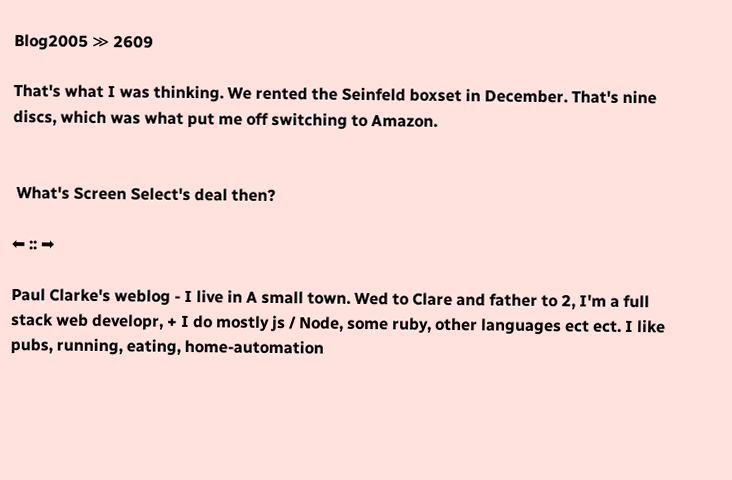Blog2005 ≫ 2609

That's what I was thinking. We rented the Seinfeld boxset in December. That's nine discs, which was what put me off switching to Amazon.


 What's Screen Select's deal then?

⬅ :: ➡

Paul Clarke's weblog - I live in A small town. Wed to Clare and father to 2, I'm a full stack web developr, + I do mostly js / Node, some ruby, other languages ect ect. I like pubs, running, eating, home-automation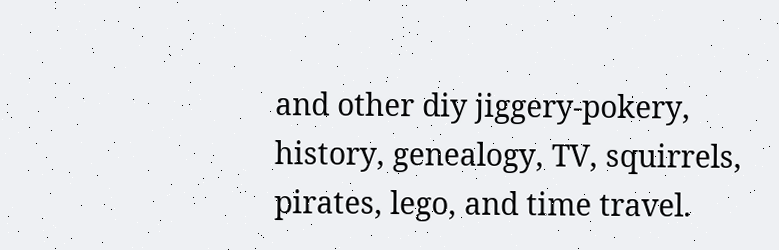and other diy jiggery-pokery, history, genealogy, TV, squirrels, pirates, lego, and time travel.